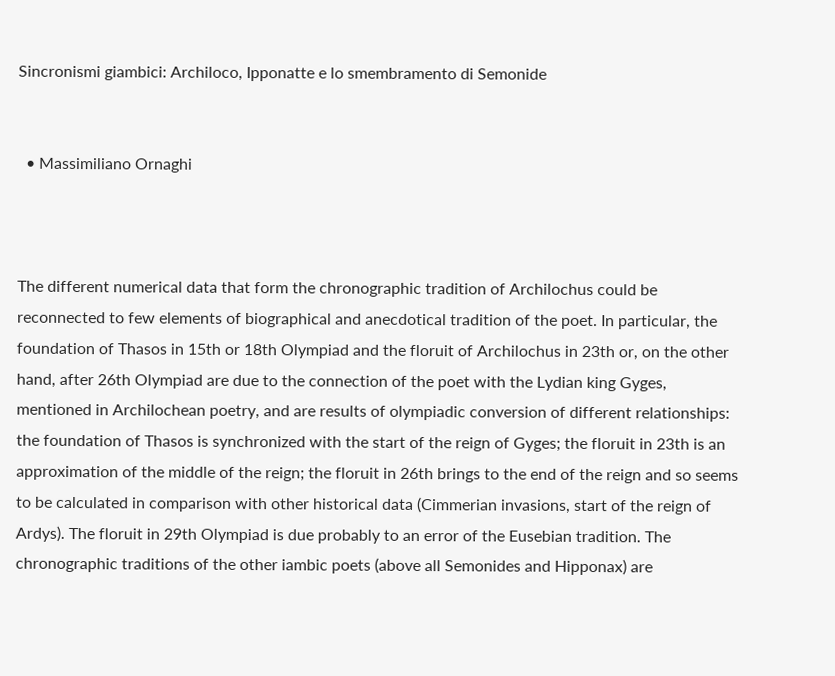Sincronismi giambici: Archiloco, Ipponatte e lo smembramento di Semonide


  • Massimiliano Ornaghi



The different numerical data that form the chronographic tradition of Archilochus could be reconnected to few elements of biographical and anecdotical tradition of the poet. In particular, the foundation of Thasos in 15th or 18th Olympiad and the floruit of Archilochus in 23th or, on the other hand, after 26th Olympiad are due to the connection of the poet with the Lydian king Gyges, mentioned in Archilochean poetry, and are results of olympiadic conversion of different relationships: the foundation of Thasos is synchronized with the start of the reign of Gyges; the floruit in 23th is an approximation of the middle of the reign; the floruit in 26th brings to the end of the reign and so seems to be calculated in comparison with other historical data (Cimmerian invasions, start of the reign of Ardys). The floruit in 29th Olympiad is due probably to an error of the Eusebian tradition. The chronographic traditions of the other iambic poets (above all Semonides and Hipponax) are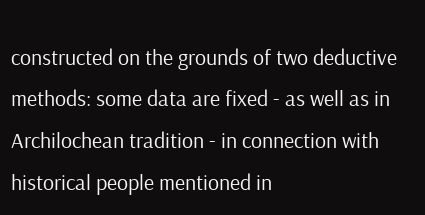constructed on the grounds of two deductive methods: some data are fixed - as well as in Archilochean tradition - in connection with historical people mentioned in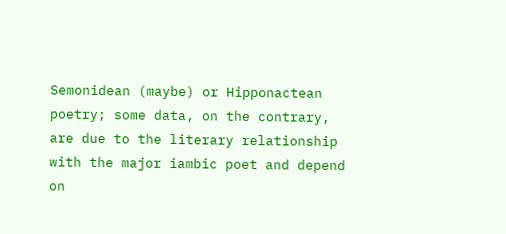Semonidean (maybe) or Hipponactean poetry; some data, on the contrary, are due to the literary relationship with the major iambic poet and depend on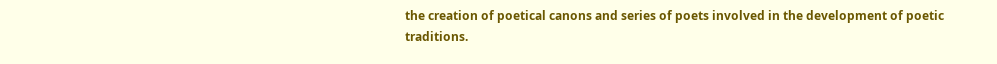the creation of poetical canons and series of poets involved in the development of poetic traditions.